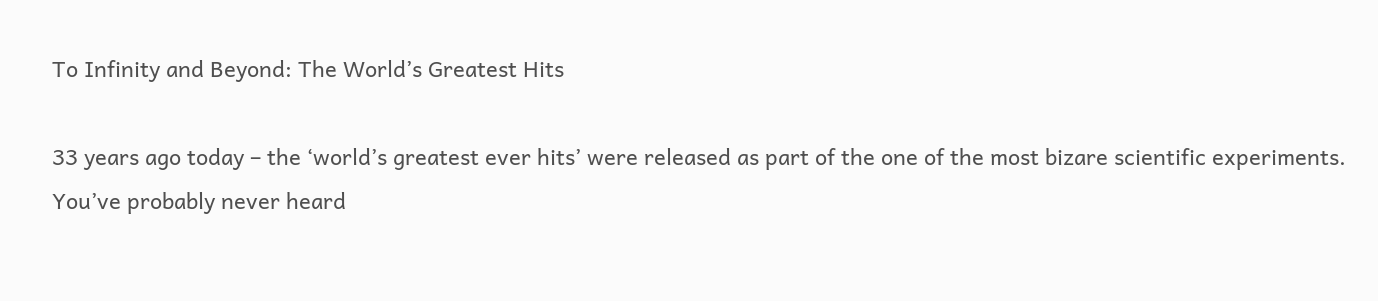To Infinity and Beyond: The World’s Greatest Hits

33 years ago today – the ‘world’s greatest ever hits’ were released as part of the one of the most bizare scientific experiments. You’ve probably never heard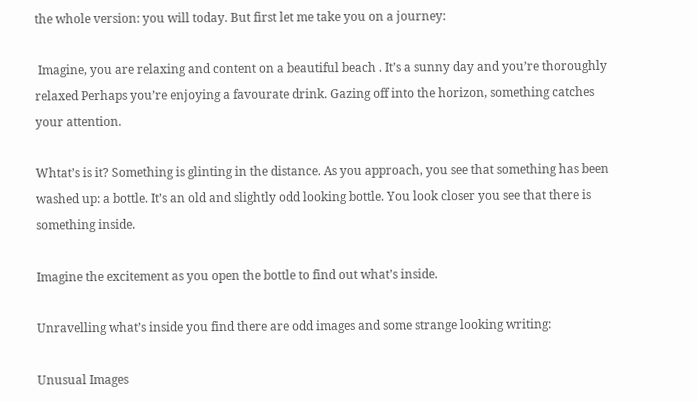the whole version: you will today. But first let me take you on a journey:

 Imagine, you are relaxing and content on a beautiful beach . It’s a sunny day and you’re thoroughly relaxed Perhaps you’re enjoying a favourate drink. Gazing off into the horizon, something catches your attention.

Whtat’s is it? Something is glinting in the distance. As you approach, you see that something has been washed up: a bottle. It’s an old and slightly odd looking bottle. You look closer you see that there is something inside.

Imagine the excitement as you open the bottle to find out what’s inside.

Unravelling what’s inside you find there are odd images and some strange looking writing:

Unusual Images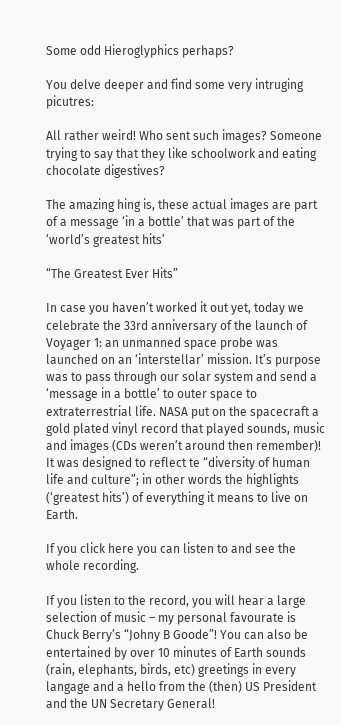Some odd Hieroglyphics perhaps?

You delve deeper and find some very intruging picutres:

All rather weird! Who sent such images? Someone trying to say that they like schoolwork and eating chocolate digestives?

The amazing hing is, these actual images are part of a message ‘in a bottle’ that was part of the ‘world’s greatest hits’

“The Greatest Ever Hits”

In case you haven’t worked it out yet, today we celebrate the 33rd anniversary of the launch of Voyager 1: an unmanned space probe was launched on an ‘interstellar’ mission. It’s purpose was to pass through our solar system and send a ‘message in a bottle’ to outer space to extraterrestrial life. NASA put on the spacecraft a gold plated vinyl record that played sounds, music and images (CDs weren’t around then remember)! It was designed to reflect te “diversity of human life and culture”; in other words the highlights (‘greatest hits’) of everything it means to live on Earth.

If you click here you can listen to and see the whole recording.

If you listen to the record, you will hear a large selection of music – my personal favourate is Chuck Berry’s “Johny B Goode”! You can also be entertained by over 10 minutes of Earth sounds (rain, elephants, birds, etc) greetings in every langage and a hello from the (then) US President and the UN Secretary General!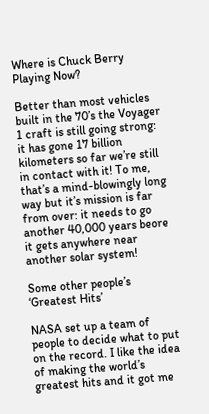Where is Chuck Berry Playing Now?

Better than most vehicles built in the 70’s the Voyager 1 craft is still going strong: it has gone 17 billion kilometers so far we’re still in contact with it! To me, that’s a mind-blowingly long way but it’s mission is far from over: it needs to go another 40,000 years beore it gets anywhere near another solar system!

Some other people’s ‘Greatest Hits’

NASA set up a team of people to decide what to put on the record. I like the idea of making the world’s greatest hits and it got me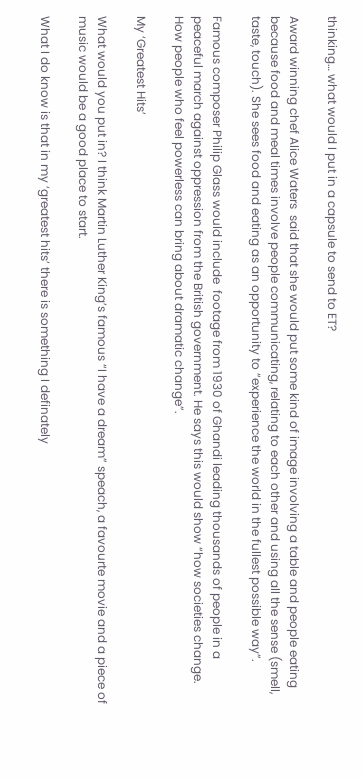thinking… what would I put in a capsule to send to ET?

Award winning chef Alice Waters  said that she would put some kind of image involving a table and people eating because food and meal times involve people communicating, relating to each other and using all the sense (smell, taste, touch). She sees food and eating as an opportunity to “experience the world in the fullest possible way”.

Famous composer Philip Glass would include  footage from 1930 of Ghandi leading thousands of people in a peaceful march against oppression from the British government. He says this would show “how societies change. How people who feel powerless can bring about dramatic change”.

My ‘Greatest Hits’

What would you put in? I think Martin Luther King’s famous “I have a dream” speach, a favourte movie and a piece of music would be a good place to start.

What I do know is that in my ‘greatest hits’ there is something I definately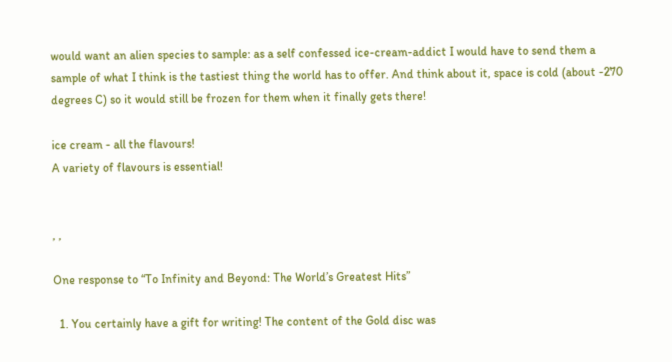would want an alien species to sample: as a self confessed ice-cream-addict I would have to send them a sample of what I think is the tastiest thing the world has to offer. And think about it, space is cold (about -270 degrees C) so it would still be frozen for them when it finally gets there!

ice cream - all the flavours!
A variety of flavours is essential!


, ,

One response to “To Infinity and Beyond: The World’s Greatest Hits”

  1. You certainly have a gift for writing! The content of the Gold disc was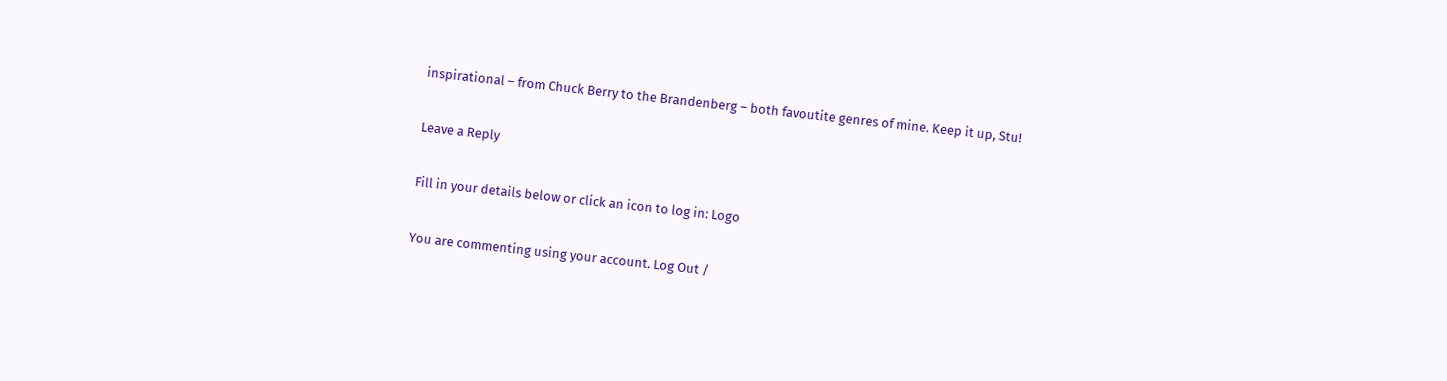inspirational – from Chuck Berry to the Brandenberg – both favoutite genres of mine. Keep it up, Stu!

Leave a Reply

Fill in your details below or click an icon to log in: Logo

You are commenting using your account. Log Out /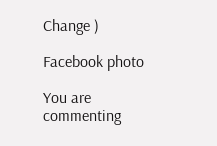Change )

Facebook photo

You are commenting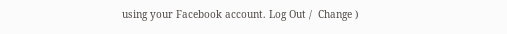using your Facebook account. Log Out /  Change )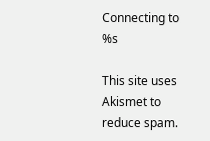Connecting to %s

This site uses Akismet to reduce spam.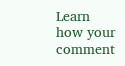Learn how your comment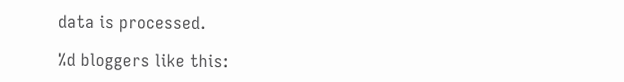data is processed.

%d bloggers like this: